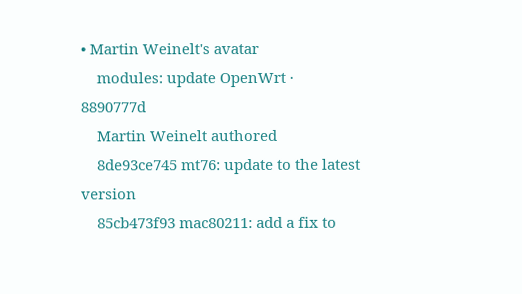• Martin Weinelt's avatar
    modules: update OpenWrt · 8890777d
    Martin Weinelt authored
    8de93ce745 mt76: update to the latest version
    85cb473f93 mac80211: add a fix to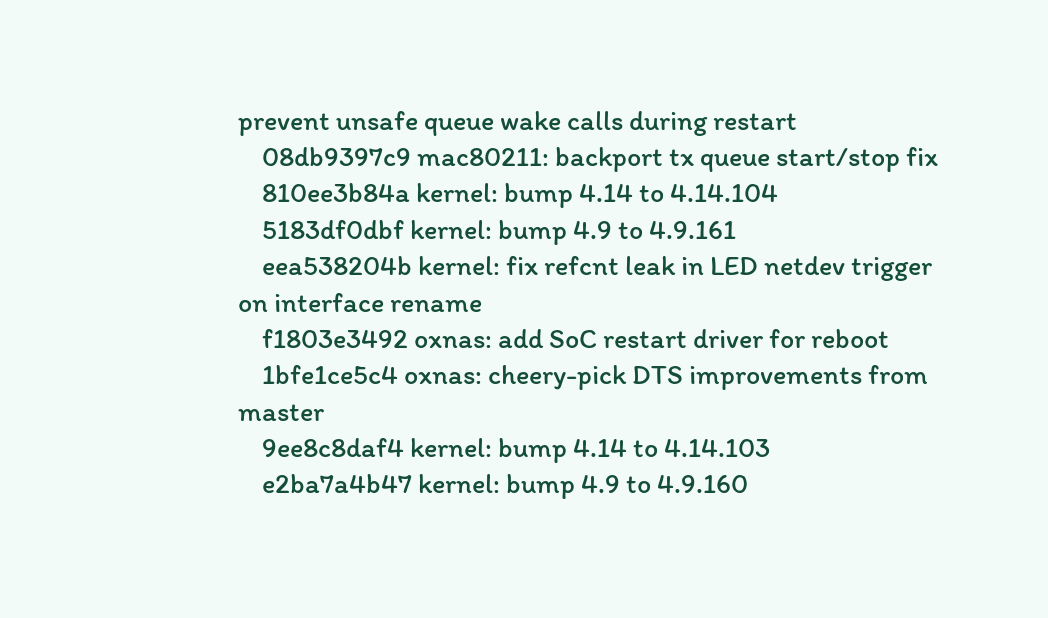prevent unsafe queue wake calls during restart
    08db9397c9 mac80211: backport tx queue start/stop fix
    810ee3b84a kernel: bump 4.14 to 4.14.104
    5183df0dbf kernel: bump 4.9 to 4.9.161
    eea538204b kernel: fix refcnt leak in LED netdev trigger on interface rename
    f1803e3492 oxnas: add SoC restart driver for reboot
    1bfe1ce5c4 oxnas: cheery-pick DTS improvements from master
    9ee8c8daf4 kernel: bump 4.14 to 4.14.103
    e2ba7a4b47 kernel: bump 4.9 to 4.9.160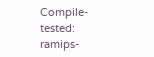Compile-tested: ramips-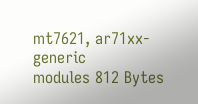mt7621, ar71xx-generic
modules 812 Bytes